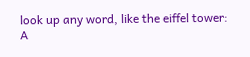look up any word, like the eiffel tower:
A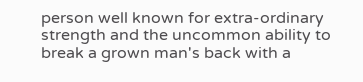person well known for extra-ordinary strength and the uncommon ability to break a grown man's back with a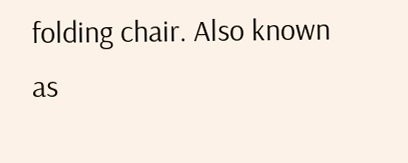folding chair. Also known as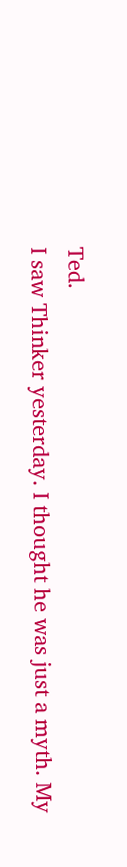Ted.
I saw Thinker yesterday. I thought he was just a myth. My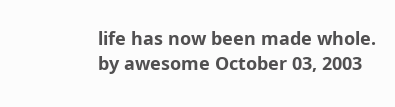life has now been made whole.
by awesome October 03, 2003